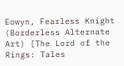Eowyn, Fearless Knight (Borderless Alternate Art) [The Lord of the Rings: Tales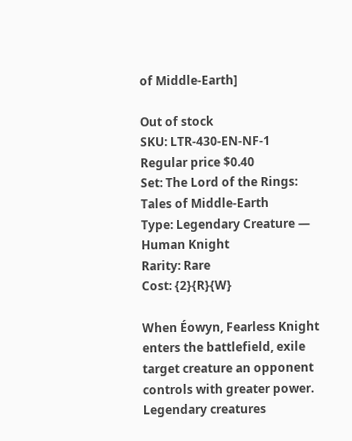of Middle-Earth]

Out of stock
SKU: LTR-430-EN-NF-1
Regular price $0.40
Set: The Lord of the Rings: Tales of Middle-Earth
Type: Legendary Creature — Human Knight
Rarity: Rare
Cost: {2}{R}{W}

When Éowyn, Fearless Knight enters the battlefield, exile target creature an opponent controls with greater power. Legendary creatures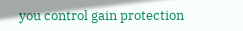you control gain protection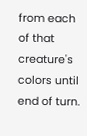from each of that creature's colors until end of turn.